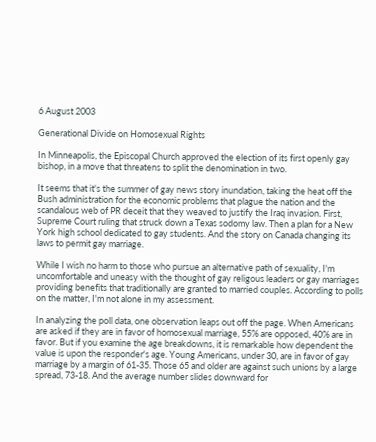6 August 2003

Generational Divide on Homosexual Rights

In Minneapolis, the Episcopal Church approved the election of its first openly gay bishop, in a move that threatens to split the denomination in two.

It seems that it's the summer of gay news story inundation, taking the heat off the Bush administration for the economic problems that plague the nation and the scandalous web of PR deceit that they weaved to justify the Iraq invasion. First, Supreme Court ruling that struck down a Texas sodomy law. Then a plan for a New York high school dedicated to gay students. And the story on Canada changing its laws to permit gay marriage.

While I wish no harm to those who pursue an alternative path of sexuality, I'm uncomfortable and uneasy with the thought of gay religous leaders or gay marriages providing benefits that traditionally are granted to married couples. According to polls on the matter, I'm not alone in my assessment.

In analyzing the poll data, one observation leaps out off the page. When Americans are asked if they are in favor of homosexual marriage, 55% are opposed, 40% are in favor. But if you examine the age breakdowns, it is remarkable how dependent the value is upon the responder's age. Young Americans, under 30, are in favor of gay marriage by a margin of 61-35. Those 65 and older are against such unions by a large spread, 73-18. And the average number slides downward for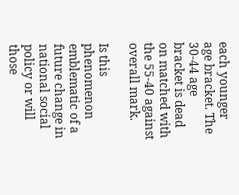each younger age bracket. The 30-44 age bracket is dead on matched with the 55-40 against overall mark.

Is this phenomenon emblematic of a future change in national social policy or will those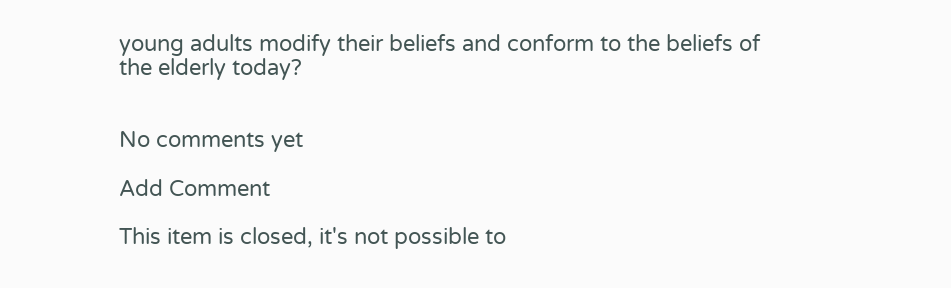young adults modify their beliefs and conform to the beliefs of the elderly today?


No comments yet

Add Comment

This item is closed, it's not possible to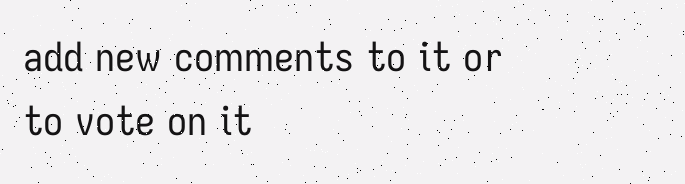add new comments to it or to vote on it